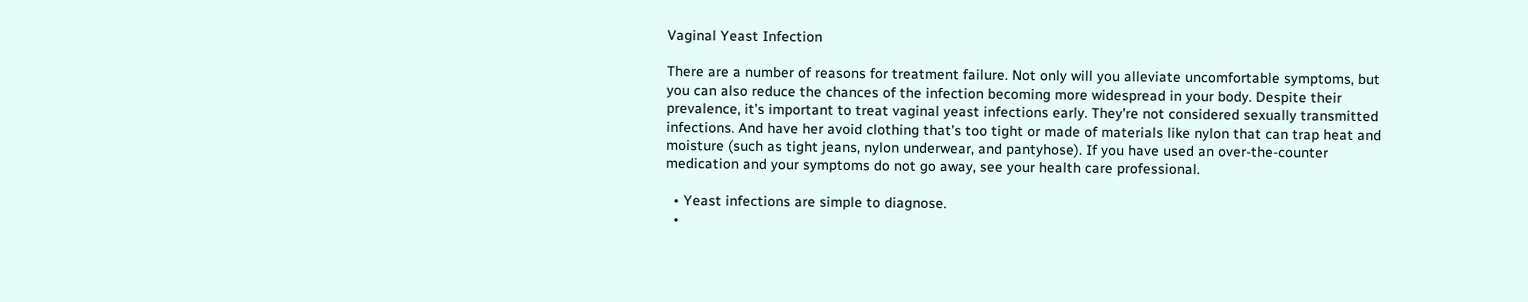Vaginal Yeast Infection

There are a number of reasons for treatment failure. Not only will you alleviate uncomfortable symptoms, but you can also reduce the chances of the infection becoming more widespread in your body. Despite their prevalence, it’s important to treat vaginal yeast infections early. They're not considered sexually transmitted infections. And have her avoid clothing that’s too tight or made of materials like nylon that can trap heat and moisture (such as tight jeans, nylon underwear, and pantyhose). If you have used an over-the-counter medication and your symptoms do not go away, see your health care professional.

  • Yeast infections are simple to diagnose.
  •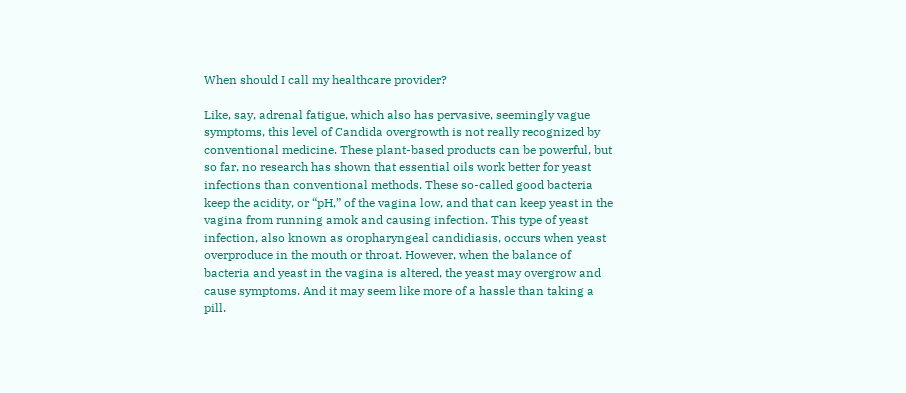When should I call my healthcare provider?

Like, say, adrenal fatigue, which also has pervasive, seemingly vague symptoms, this level of Candida overgrowth is not really recognized by conventional medicine. These plant-based products can be powerful, but so far, no research has shown that essential oils work better for yeast infections than conventional methods. These so-called good bacteria keep the acidity, or “pH,” of the vagina low, and that can keep yeast in the vagina from running amok and causing infection. This type of yeast infection, also known as oropharyngeal candidiasis, occurs when yeast overproduce in the mouth or throat. However, when the balance of bacteria and yeast in the vagina is altered, the yeast may overgrow and cause symptoms. And it may seem like more of a hassle than taking a pill.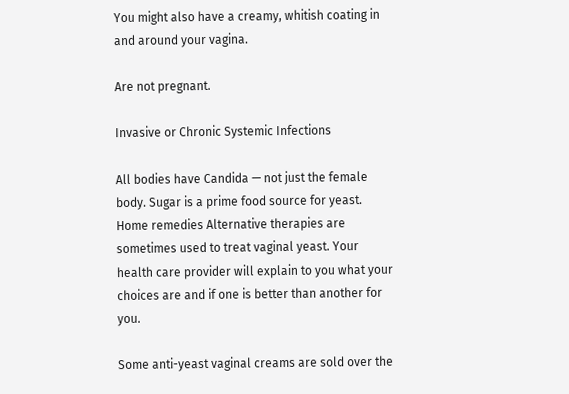You might also have a creamy, whitish coating in and around your vagina.

Are not pregnant.

Invasive or Chronic Systemic Infections

All bodies have Candida — not just the female body. Sugar is a prime food source for yeast. Home remedies Alternative therapies are sometimes used to treat vaginal yeast. Your health care provider will explain to you what your choices are and if one is better than another for you.

Some anti-yeast vaginal creams are sold over the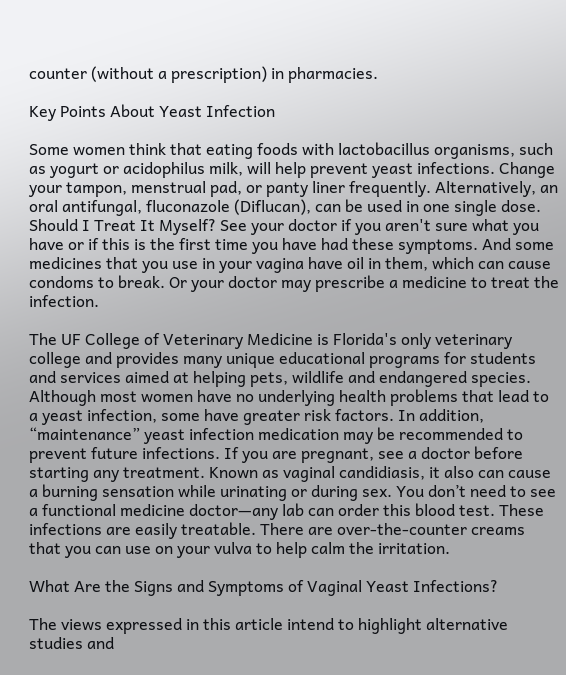counter (without a prescription) in pharmacies.

Key Points About Yeast Infection

Some women think that eating foods with lactobacillus organisms, such as yogurt or acidophilus milk, will help prevent yeast infections. Change your tampon, menstrual pad, or panty liner frequently. Alternatively, an oral antifungal, fluconazole (Diflucan), can be used in one single dose. Should I Treat It Myself? See your doctor if you aren't sure what you have or if this is the first time you have had these symptoms. And some medicines that you use in your vagina have oil in them, which can cause condoms to break. Or your doctor may prescribe a medicine to treat the infection.

The UF College of Veterinary Medicine is Florida's only veterinary college and provides many unique educational programs for students and services aimed at helping pets, wildlife and endangered species. Although most women have no underlying health problems that lead to a yeast infection, some have greater risk factors. In addition, “maintenance” yeast infection medication may be recommended to prevent future infections. If you are pregnant, see a doctor before starting any treatment. Known as vaginal candidiasis, it also can cause a burning sensation while urinating or during sex. You don’t need to see a functional medicine doctor—any lab can order this blood test. These infections are easily treatable. There are over-the-counter creams that you can use on your vulva to help calm the irritation.

What Are the Signs and Symptoms of Vaginal Yeast Infections?

The views expressed in this article intend to highlight alternative studies and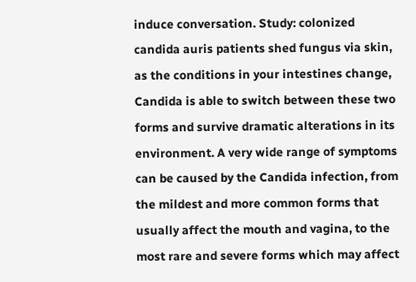induce conversation. Study: colonized candida auris patients shed fungus via skin, as the conditions in your intestines change, Candida is able to switch between these two forms and survive dramatic alterations in its environment. A very wide range of symptoms can be caused by the Candida infection, from the mildest and more common forms that usually affect the mouth and vagina, to the most rare and severe forms which may affect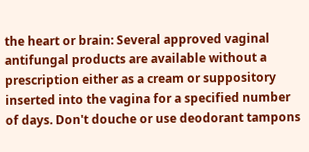the heart or brain: Several approved vaginal antifungal products are available without a prescription either as a cream or suppository inserted into the vagina for a specified number of days. Don't douche or use deodorant tampons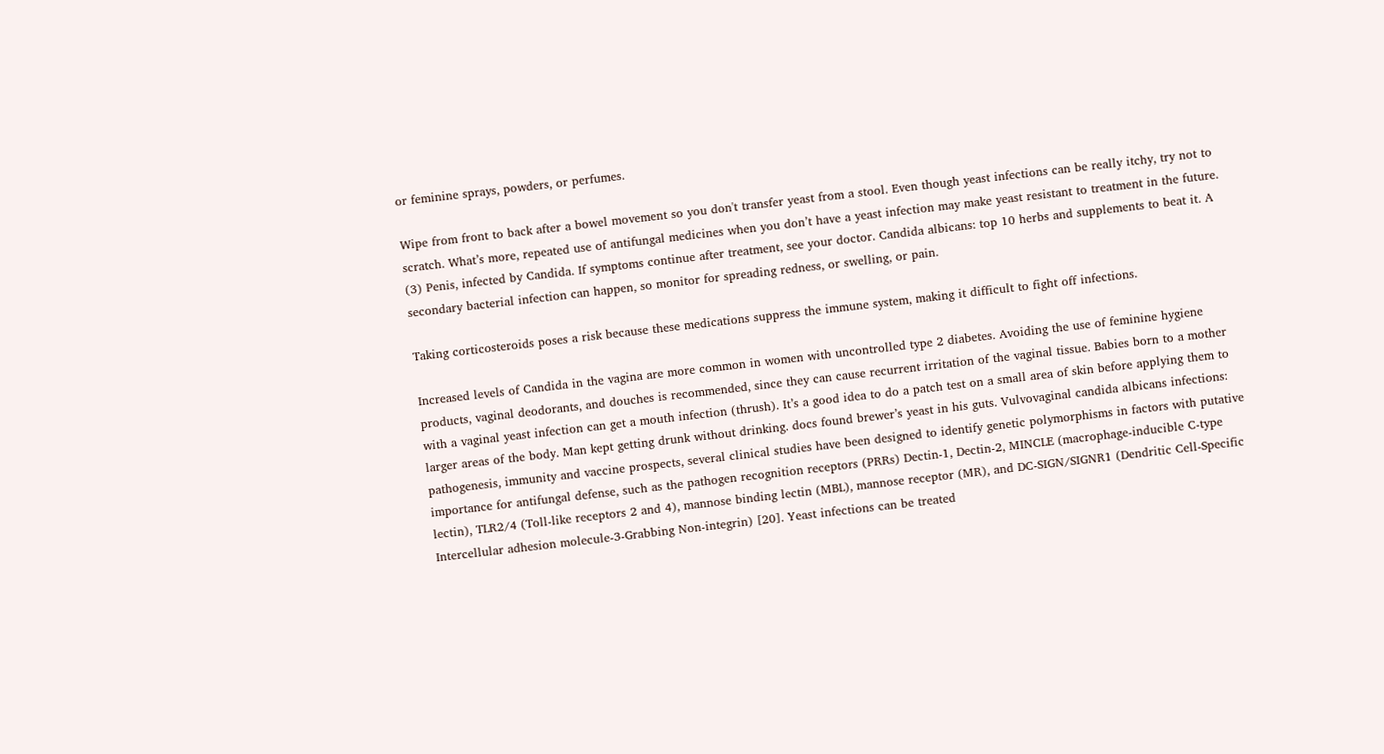or feminine sprays, powders, or perfumes.

Wipe from front to back after a bowel movement so you don't transfer yeast from a stool. Even though yeast infections can be really itchy, try not to scratch. What’s more, repeated use of antifungal medicines when you don’t have a yeast infection may make yeast resistant to treatment in the future. (3) Penis, infected by Candida. If symptoms continue after treatment, see your doctor. Candida albicans: top 10 herbs and supplements to beat it. A secondary bacterial infection can happen, so monitor for spreading redness, or swelling, or pain.

Taking corticosteroids poses a risk because these medications suppress the immune system, making it difficult to fight off infections.

Increased levels of Candida in the vagina are more common in women with uncontrolled type 2 diabetes. Avoiding the use of feminine hygiene products, vaginal deodorants, and douches is recommended, since they can cause recurrent irritation of the vaginal tissue. Babies born to a mother with a vaginal yeast infection can get a mouth infection (thrush). It’s a good idea to do a patch test on a small area of skin before applying them to larger areas of the body. Man kept getting drunk without drinking. docs found brewer’s yeast in his guts. Vulvovaginal candida albicans infections: pathogenesis, immunity and vaccine prospects, several clinical studies have been designed to identify genetic polymorphisms in factors with putative importance for antifungal defense, such as the pathogen recognition receptors (PRRs) Dectin-1, Dectin-2, MINCLE (macrophage-inducible C-type lectin), TLR2/4 (Toll-like receptors 2 and 4), mannose binding lectin (MBL), mannose receptor (MR), and DC-SIGN/SIGNR1 (Dendritic Cell-Specific Intercellular adhesion molecule-3-Grabbing Non-integrin) [20]. Yeast infections can be treated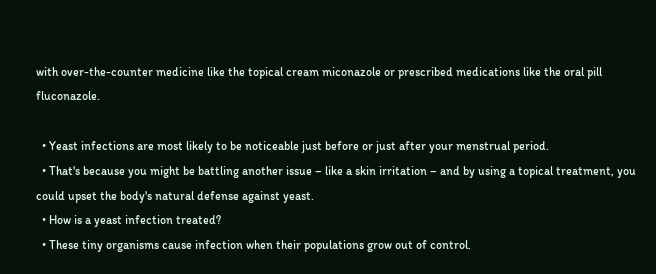with over-the-counter medicine like the topical cream miconazole or prescribed medications like the oral pill fluconazole.

  • Yeast infections are most likely to be noticeable just before or just after your menstrual period.
  • That's because you might be battling another issue – like a skin irritation – and by using a topical treatment, you could upset the body's natural defense against yeast.
  • How is a yeast infection treated?
  • These tiny organisms cause infection when their populations grow out of control.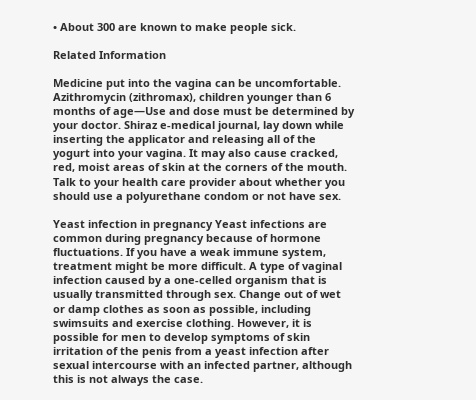• About 300 are known to make people sick.

Related Information

Medicine put into the vagina can be uncomfortable. Azithromycin (zithromax), children younger than 6 months of age—Use and dose must be determined by your doctor. Shiraz e-medical journal, lay down while inserting the applicator and releasing all of the yogurt into your vagina. It may also cause cracked, red, moist areas of skin at the corners of the mouth. Talk to your health care provider about whether you should use a polyurethane condom or not have sex.

Yeast infection in pregnancy Yeast infections are common during pregnancy because of hormone fluctuations. If you have a weak immune system, treatment might be more difficult. A type of vaginal infection caused by a one-celled organism that is usually transmitted through sex. Change out of wet or damp clothes as soon as possible, including swimsuits and exercise clothing. However, it is possible for men to develop symptoms of skin irritation of the penis from a yeast infection after sexual intercourse with an infected partner, although this is not always the case.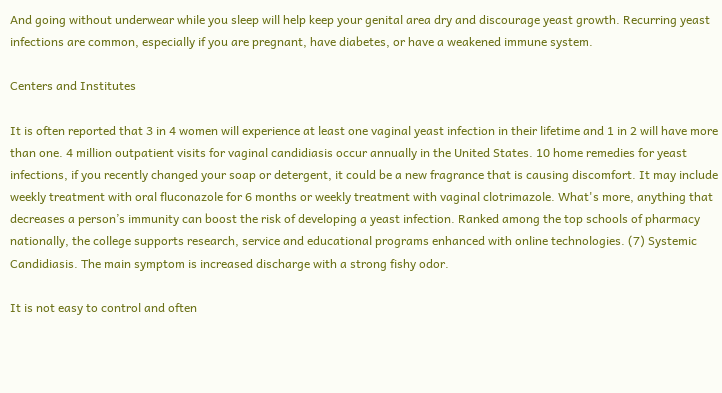And going without underwear while you sleep will help keep your genital area dry and discourage yeast growth. Recurring yeast infections are common, especially if you are pregnant, have diabetes, or have a weakened immune system.

Centers and Institutes

It is often reported that 3 in 4 women will experience at least one vaginal yeast infection in their lifetime and 1 in 2 will have more than one. 4 million outpatient visits for vaginal candidiasis occur annually in the United States. 10 home remedies for yeast infections, if you recently changed your soap or detergent, it could be a new fragrance that is causing discomfort. It may include weekly treatment with oral fluconazole for 6 months or weekly treatment with vaginal clotrimazole. What's more, anything that decreases a person’s immunity can boost the risk of developing a yeast infection. Ranked among the top schools of pharmacy nationally, the college supports research, service and educational programs enhanced with online technologies. (7) Systemic Candidiasis. The main symptom is increased discharge with a strong fishy odor.

It is not easy to control and often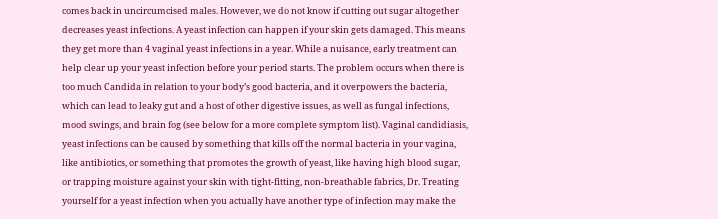comes back in uncircumcised males. However, we do not know if cutting out sugar altogether decreases yeast infections. A yeast infection can happen if your skin gets damaged. This means they get more than 4 vaginal yeast infections in a year. While a nuisance, early treatment can help clear up your yeast infection before your period starts. The problem occurs when there is too much Candida in relation to your body’s good bacteria, and it overpowers the bacteria, which can lead to leaky gut and a host of other digestive issues, as well as fungal infections, mood swings, and brain fog (see below for a more complete symptom list). Vaginal candidiasis, yeast infections can be caused by something that kills off the normal bacteria in your vagina, like antibiotics, or something that promotes the growth of yeast, like having high blood sugar, or trapping moisture against your skin with tight-fitting, non-breathable fabrics, Dr. Treating yourself for a yeast infection when you actually have another type of infection may make the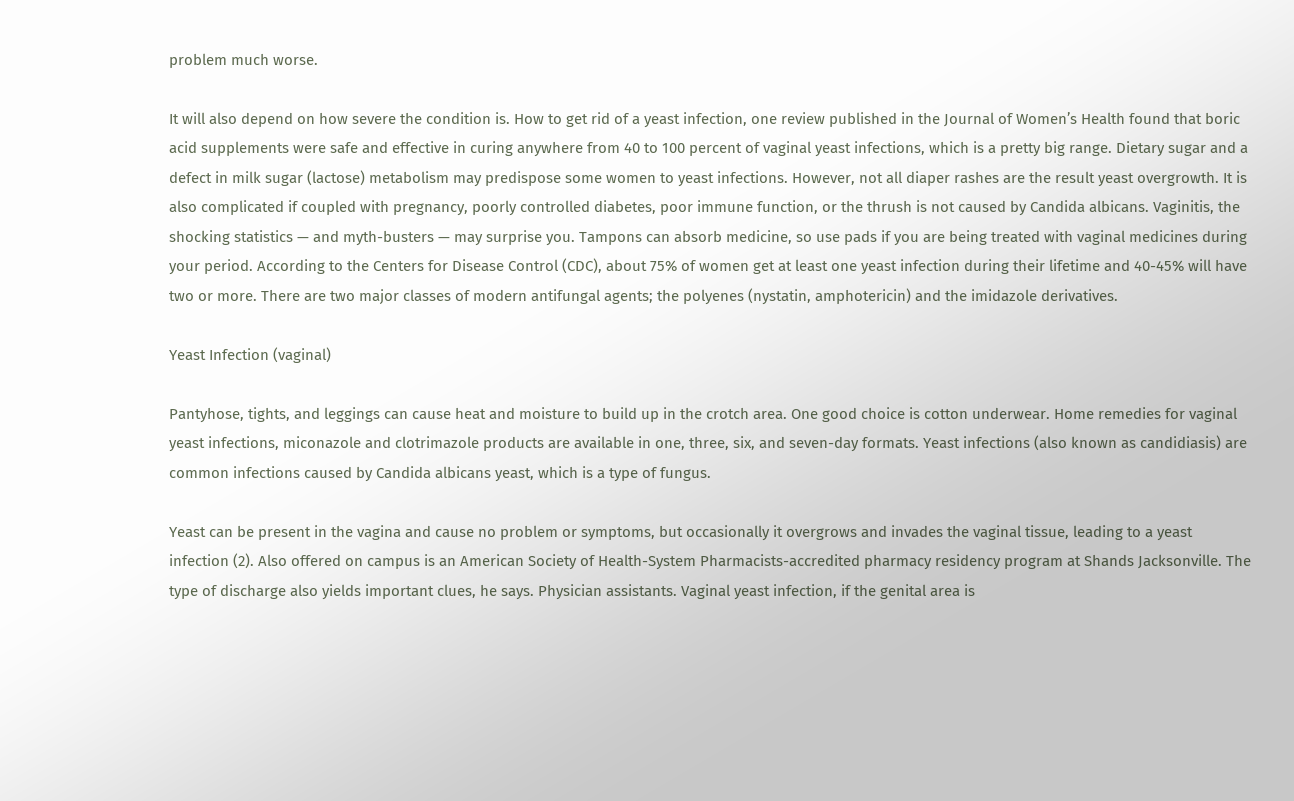problem much worse.

It will also depend on how severe the condition is. How to get rid of a yeast infection, one review published in the Journal of Women’s Health found that boric acid supplements were safe and effective in curing anywhere from 40 to 100 percent of vaginal yeast infections, which is a pretty big range. Dietary sugar and a defect in milk sugar (lactose) metabolism may predispose some women to yeast infections. However, not all diaper rashes are the result yeast overgrowth. It is also complicated if coupled with pregnancy, poorly controlled diabetes, poor immune function, or the thrush is not caused by Candida albicans. Vaginitis, the shocking statistics — and myth-busters — may surprise you. Tampons can absorb medicine, so use pads if you are being treated with vaginal medicines during your period. According to the Centers for Disease Control (CDC), about 75% of women get at least one yeast infection during their lifetime and 40-45% will have two or more. There are two major classes of modern antifungal agents; the polyenes (nystatin, amphotericin) and the imidazole derivatives.

Yeast Infection (vaginal)

Pantyhose, tights, and leggings can cause heat and moisture to build up in the crotch area. One good choice is cotton underwear. Home remedies for vaginal yeast infections, miconazole and clotrimazole products are available in one, three, six, and seven-day formats. Yeast infections (also known as candidiasis) are common infections caused by Candida albicans yeast, which is a type of fungus.

Yeast can be present in the vagina and cause no problem or symptoms, but occasionally it overgrows and invades the vaginal tissue, leading to a yeast infection (2). Also offered on campus is an American Society of Health-System Pharmacists-accredited pharmacy residency program at Shands Jacksonville. The type of discharge also yields important clues, he says. Physician assistants. Vaginal yeast infection, if the genital area is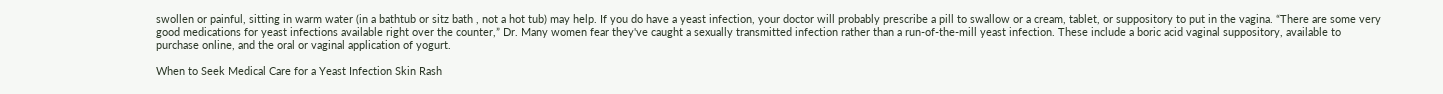swollen or painful, sitting in warm water (in a bathtub or sitz bath , not a hot tub) may help. If you do have a yeast infection, your doctor will probably prescribe a pill to swallow or a cream, tablet, or suppository to put in the vagina. “There are some very good medications for yeast infections available right over the counter,” Dr. Many women fear they've caught a sexually transmitted infection rather than a run-of-the-mill yeast infection. These include a boric acid vaginal suppository, available to purchase online, and the oral or vaginal application of yogurt.

When to Seek Medical Care for a Yeast Infection Skin Rash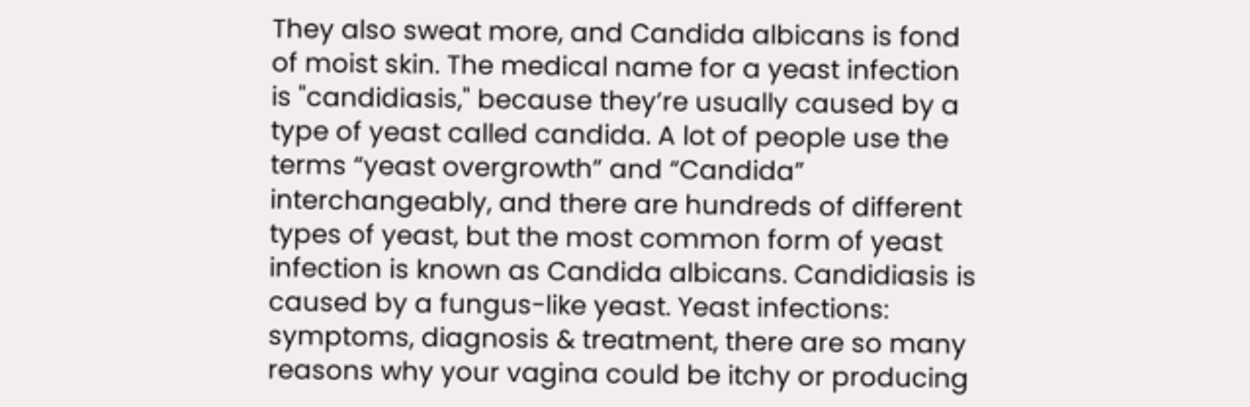They also sweat more, and Candida albicans is fond of moist skin. The medical name for a yeast infection is "candidiasis," because they’re usually caused by a type of yeast called candida. A lot of people use the terms “yeast overgrowth” and “Candida” interchangeably, and there are hundreds of different types of yeast, but the most common form of yeast infection is known as Candida albicans. Candidiasis is caused by a fungus-like yeast. Yeast infections: symptoms, diagnosis & treatment, there are so many reasons why your vagina could be itchy or producing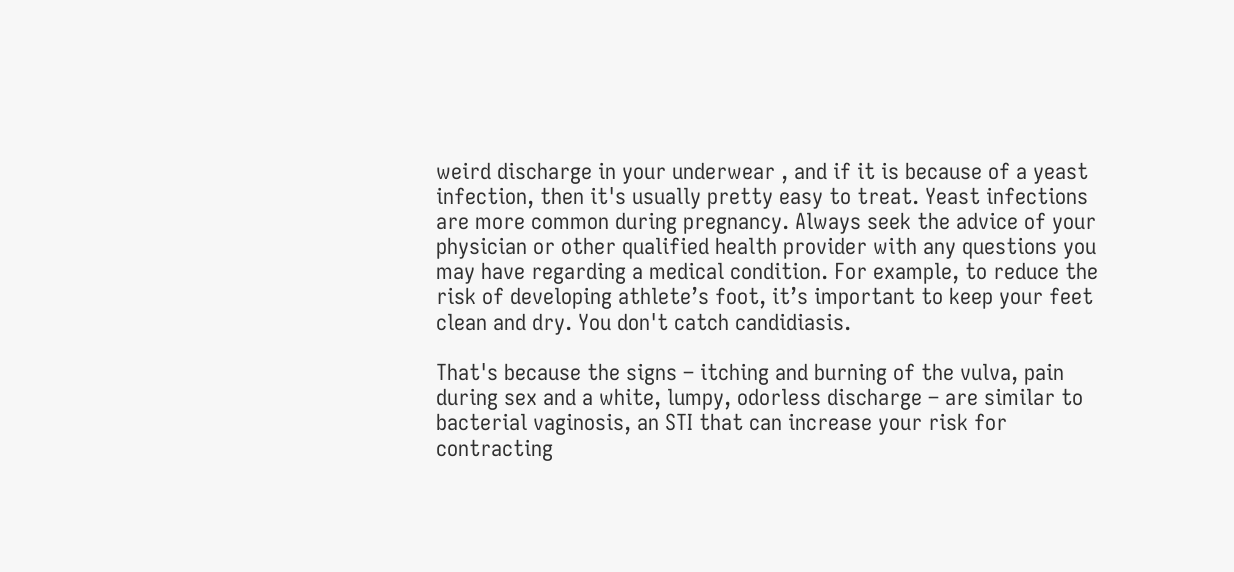weird discharge in your underwear , and if it is because of a yeast infection, then it's usually pretty easy to treat. Yeast infections are more common during pregnancy. Always seek the advice of your physician or other qualified health provider with any questions you may have regarding a medical condition. For example, to reduce the risk of developing athlete’s foot, it’s important to keep your feet clean and dry. You don't catch candidiasis.

That's because the signs – itching and burning of the vulva, pain during sex and a white, lumpy, odorless discharge – are similar to bacterial vaginosis, an STI that can increase your risk for contracting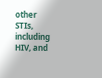other STIs, including HIV, and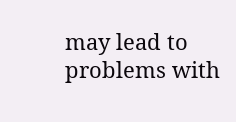may lead to problems with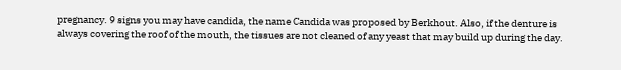pregnancy. 9 signs you may have candida, the name Candida was proposed by Berkhout. Also, if the denture is always covering the roof of the mouth, the tissues are not cleaned of any yeast that may build up during the day.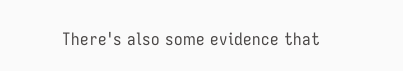There's also some evidence that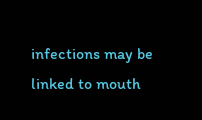infections may be linked to mouth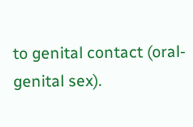to genital contact (oral-genital sex).